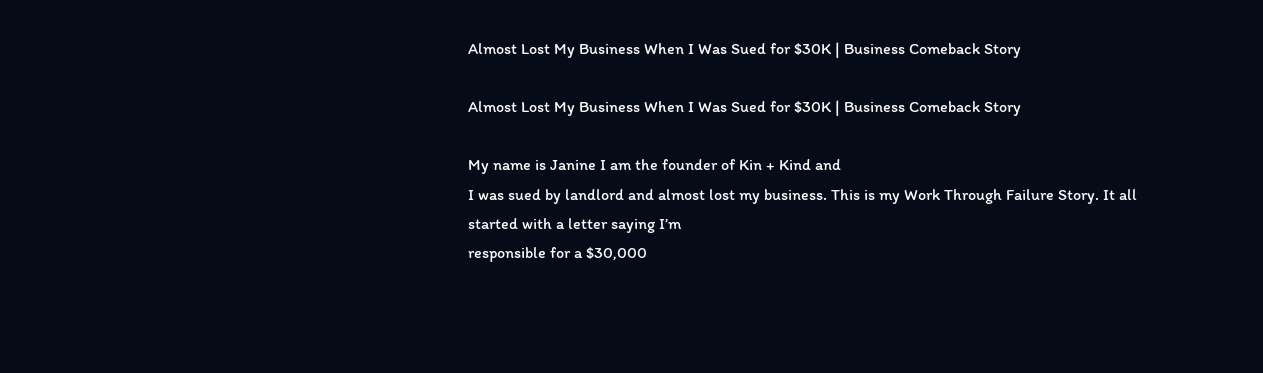Almost Lost My Business When I Was Sued for $30K | Business Comeback Story

Almost Lost My Business When I Was Sued for $30K | Business Comeback Story

My name is Janine I am the founder of Kin + Kind and
I was sued by landlord and almost lost my business. This is my Work Through Failure Story. It all started with a letter saying I’m
responsible for a $30,000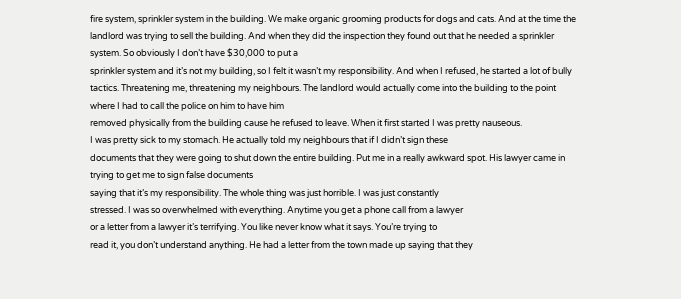fire system, sprinkler system in the building. We make organic grooming products for dogs and cats. And at the time the landlord was trying to sell the building. And when they did the inspection they found out that he needed a sprinkler system. So obviously I don’t have $30,000 to put a
sprinkler system and it’s not my building, so I felt it wasn’t my responsibility. And when I refused, he started a lot of bully tactics. Threatening me, threatening my neighbours. The landlord would actually come into the building to the point where I had to call the police on him to have him
removed physically from the building cause he refused to leave. When it first started I was pretty nauseous.
I was pretty sick to my stomach. He actually told my neighbours that if I didn’t sign these
documents that they were going to shut down the entire building. Put me in a really awkward spot. His lawyer came in trying to get me to sign false documents
saying that it’s my responsibility. The whole thing was just horrible. I was just constantly
stressed. I was so overwhelmed with everything. Anytime you get a phone call from a lawyer
or a letter from a lawyer it’s terrifying. You like never know what it says. You’re trying to
read it, you don’t understand anything. He had a letter from the town made up saying that they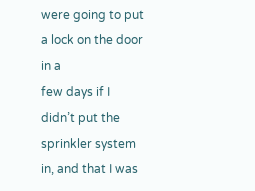were going to put a lock on the door in a
few days if I didn’t put the sprinkler system in, and that I was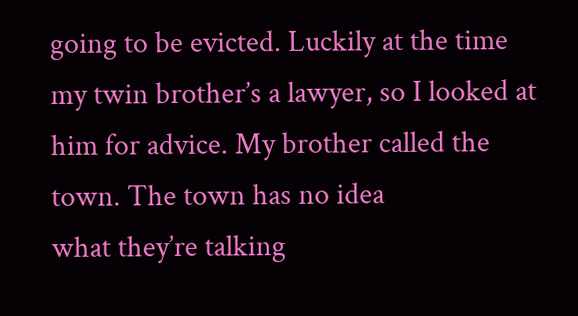going to be evicted. Luckily at the time my twin brother’s a lawyer, so I looked at him for advice. My brother called the town. The town has no idea
what they’re talking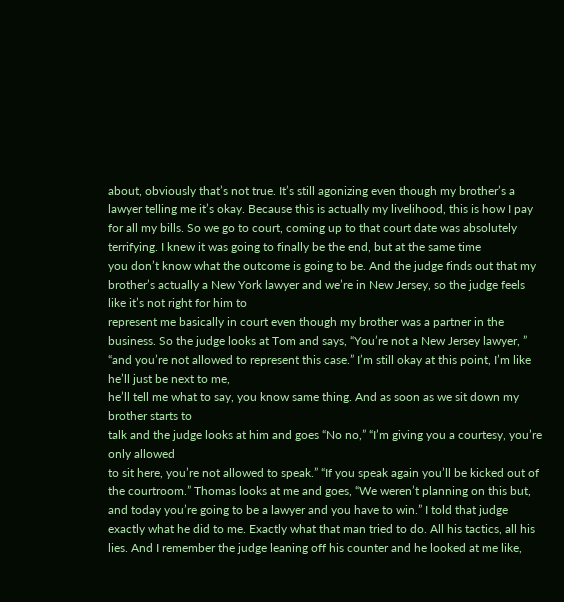about, obviously that’s not true. It’s still agonizing even though my brother’s a lawyer telling me it’s okay. Because this is actually my livelihood, this is how I pay for all my bills. So we go to court, coming up to that court date was absolutely terrifying. I knew it was going to finally be the end, but at the same time
you don’t know what the outcome is going to be. And the judge finds out that my brother’s actually a New York lawyer and we’re in New Jersey, so the judge feels like it’s not right for him to
represent me basically in court even though my brother was a partner in the business. So the judge looks at Tom and says, “You’re not a New Jersey lawyer, ” “and you’re not allowed to represent this case.” I’m still okay at this point, I’m like he’ll just be next to me,
he’ll tell me what to say, you know same thing. And as soon as we sit down my brother starts to
talk and the judge looks at him and goes “No no,” “I’m giving you a courtesy, you’re only allowed
to sit here, you’re not allowed to speak.” “If you speak again you’ll be kicked out of the courtroom.” Thomas looks at me and goes, “We weren’t planning on this but,
and today you’re going to be a lawyer and you have to win.” I told that judge exactly what he did to me. Exactly what that man tried to do. All his tactics, all his lies. And I remember the judge leaning off his counter and he looked at me like,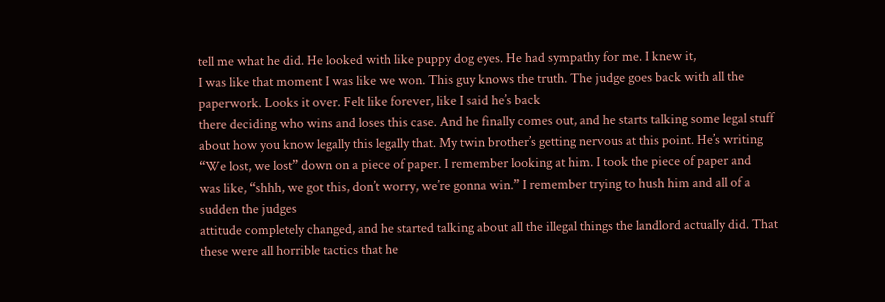tell me what he did. He looked with like puppy dog eyes. He had sympathy for me. I knew it,
I was like that moment I was like we won. This guy knows the truth. The judge goes back with all the paperwork. Looks it over. Felt like forever, like I said he’s back
there deciding who wins and loses this case. And he finally comes out, and he starts talking some legal stuff
about how you know legally this legally that. My twin brother’s getting nervous at this point. He’s writing “We lost, we lost” down on a piece of paper. I remember looking at him. I took the piece of paper and
was like, “shhh, we got this, don’t worry, we’re gonna win.” I remember trying to hush him and all of a sudden the judges
attitude completely changed, and he started talking about all the illegal things the landlord actually did. That these were all horrible tactics that he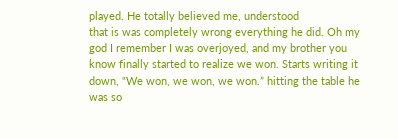played. He totally believed me, understood
that is was completely wrong everything he did. Oh my god I remember I was overjoyed, and my brother you know finally started to realize we won. Starts writing it
down, “We won, we won, we won.” hitting the table he was so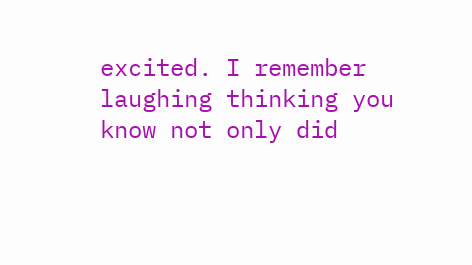excited. I remember laughing thinking you know not only did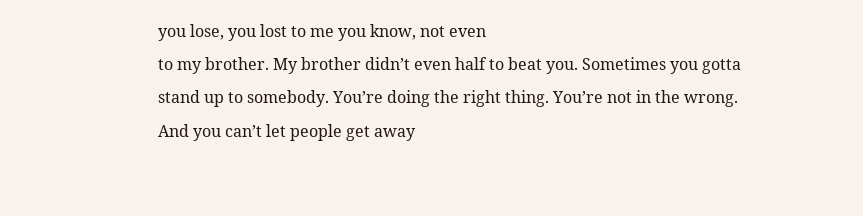you lose, you lost to me you know, not even
to my brother. My brother didn’t even half to beat you. Sometimes you gotta stand up to somebody. You’re doing the right thing. You’re not in the wrong. And you can’t let people get away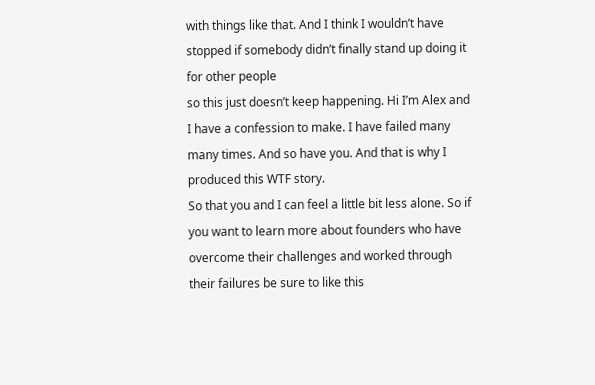with things like that. And I think I wouldn’t have stopped if somebody didn’t finally stand up doing it for other people
so this just doesn’t keep happening. Hi I’m Alex and I have a confession to make. I have failed many many times. And so have you. And that is why I produced this WTF story.
So that you and I can feel a little bit less alone. So if you want to learn more about founders who have
overcome their challenges and worked through their failures be sure to like this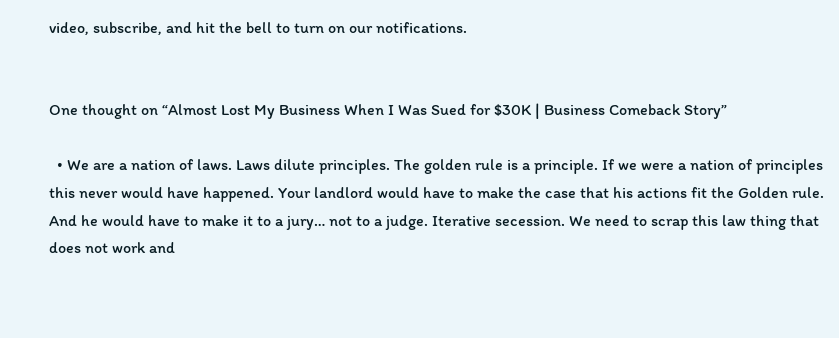video, subscribe, and hit the bell to turn on our notifications.


One thought on “Almost Lost My Business When I Was Sued for $30K | Business Comeback Story”

  • We are a nation of laws. Laws dilute principles. The golden rule is a principle. If we were a nation of principles this never would have happened. Your landlord would have to make the case that his actions fit the Golden rule. And he would have to make it to a jury… not to a judge. Iterative secession. We need to scrap this law thing that does not work and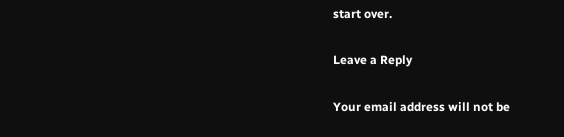start over.

Leave a Reply

Your email address will not be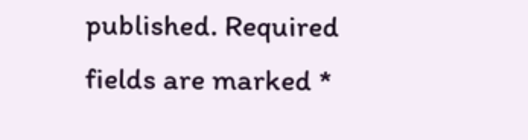published. Required fields are marked *